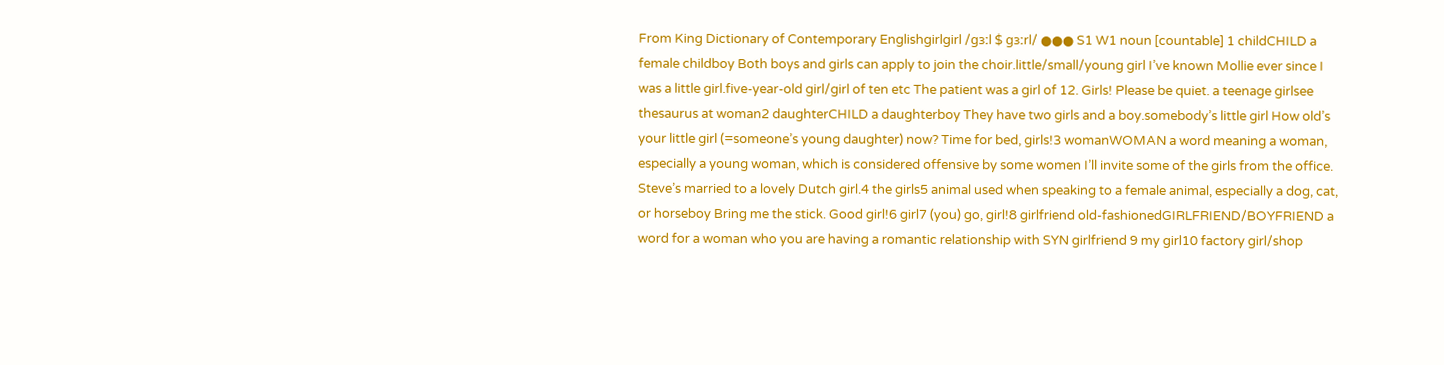From King Dictionary of Contemporary Englishgirlgirl /ɡɜːl $ ɡɜːrl/ ●●● S1 W1 noun [countable] 1 childCHILD a female childboy Both boys and girls can apply to join the choir.little/small/young girl I’ve known Mollie ever since I was a little girl.five-year-old girl/girl of ten etc The patient was a girl of 12. Girls! Please be quiet. a teenage girlsee thesaurus at woman2 daughterCHILD a daughterboy They have two girls and a boy.somebody’s little girl How old’s your little girl (=someone’s young daughter) now? Time for bed, girls!3 womanWOMAN a word meaning a woman, especially a young woman, which is considered offensive by some women I’ll invite some of the girls from the office. Steve’s married to a lovely Dutch girl.4 the girls5 animal used when speaking to a female animal, especially a dog, cat, or horseboy Bring me the stick. Good girl!6 girl7 (you) go, girl!8 girlfriend old-fashionedGIRLFRIEND/BOYFRIEND a word for a woman who you are having a romantic relationship with SYN girlfriend 9 my girl10 factory girl/shop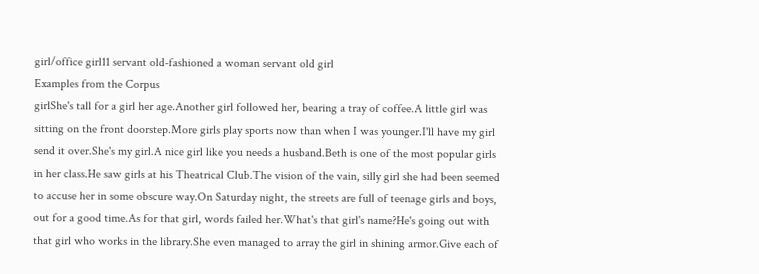girl/office girl11 servant old-fashioned a woman servant old girl
Examples from the Corpus
girlShe's tall for a girl her age.Another girl followed her, bearing a tray of coffee.A little girl was sitting on the front doorstep.More girls play sports now than when I was younger.I'll have my girl send it over.She's my girl.A nice girl like you needs a husband.Beth is one of the most popular girls in her class.He saw girls at his Theatrical Club.The vision of the vain, silly girl she had been seemed to accuse her in some obscure way.On Saturday night, the streets are full of teenage girls and boys, out for a good time.As for that girl, words failed her.What's that girl's name?He's going out with that girl who works in the library.She even managed to array the girl in shining armor.Give each of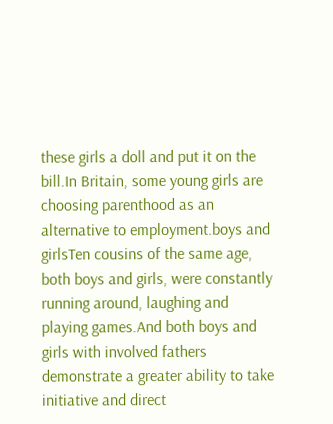these girls a doll and put it on the bill.In Britain, some young girls are choosing parenthood as an alternative to employment.boys and girlsTen cousins of the same age, both boys and girls, were constantly running around, laughing and playing games.And both boys and girls with involved fathers demonstrate a greater ability to take initiative and direct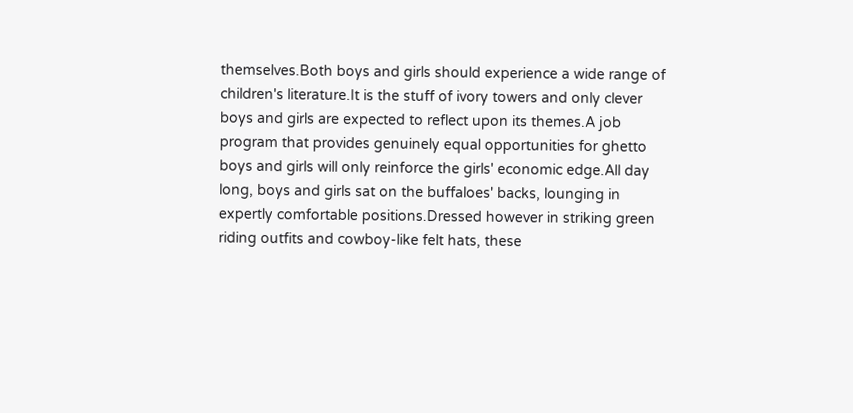themselves.Both boys and girls should experience a wide range of children's literature.It is the stuff of ivory towers and only clever boys and girls are expected to reflect upon its themes.A job program that provides genuinely equal opportunities for ghetto boys and girls will only reinforce the girls' economic edge.All day long, boys and girls sat on the buffaloes' backs, lounging in expertly comfortable positions.Dressed however in striking green riding outfits and cowboy-like felt hats, these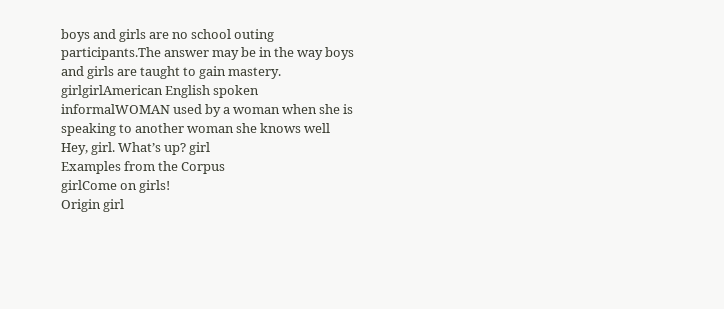boys and girls are no school outing participants.The answer may be in the way boys and girls are taught to gain mastery.
girlgirlAmerican English spoken informalWOMAN used by a woman when she is speaking to another woman she knows well Hey, girl. What’s up? girl
Examples from the Corpus
girlCome on girls!
Origin girl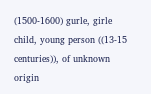(1500-1600) gurle, girle child, young person ((13-15 centuries)), of unknown origin